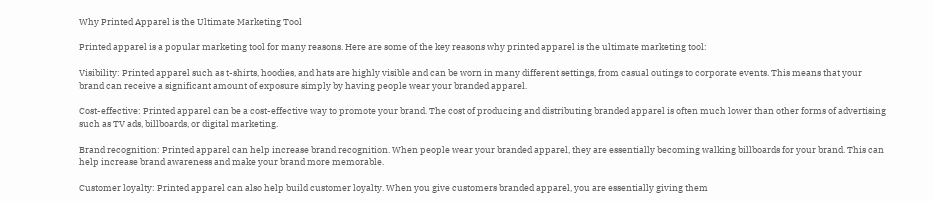Why Printed Apparel is the Ultimate Marketing Tool

Printed apparel is a popular marketing tool for many reasons. Here are some of the key reasons why printed apparel is the ultimate marketing tool:

Visibility: Printed apparel such as t-shirts, hoodies, and hats are highly visible and can be worn in many different settings, from casual outings to corporate events. This means that your brand can receive a significant amount of exposure simply by having people wear your branded apparel.

Cost-effective: Printed apparel can be a cost-effective way to promote your brand. The cost of producing and distributing branded apparel is often much lower than other forms of advertising such as TV ads, billboards, or digital marketing.

Brand recognition: Printed apparel can help increase brand recognition. When people wear your branded apparel, they are essentially becoming walking billboards for your brand. This can help increase brand awareness and make your brand more memorable.

Customer loyalty: Printed apparel can also help build customer loyalty. When you give customers branded apparel, you are essentially giving them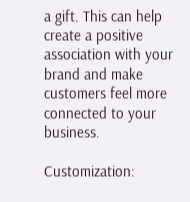a gift. This can help create a positive association with your brand and make customers feel more connected to your business.

Customization: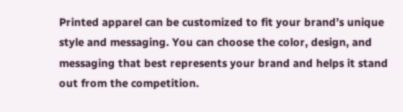Printed apparel can be customized to fit your brand’s unique style and messaging. You can choose the color, design, and messaging that best represents your brand and helps it stand out from the competition.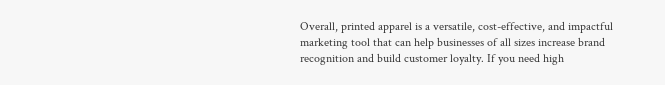Overall, printed apparel is a versatile, cost-effective, and impactful marketing tool that can help businesses of all sizes increase brand recognition and build customer loyalty. If you need high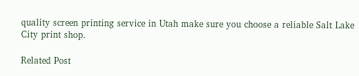quality screen printing service in Utah make sure you choose a reliable Salt Lake City print shop.

Related Post